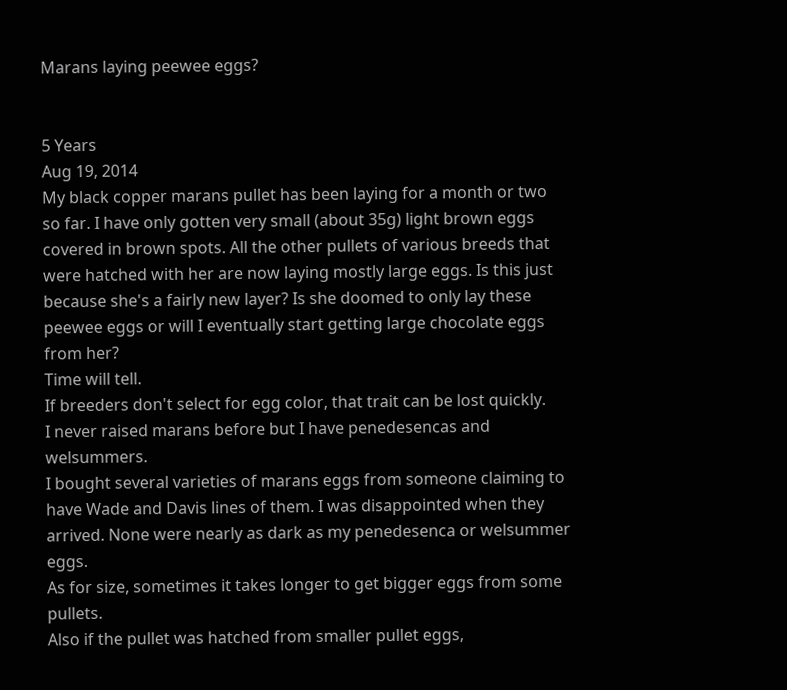Marans laying peewee eggs?


5 Years
Aug 19, 2014
My black copper marans pullet has been laying for a month or two so far. I have only gotten very small (about 35g) light brown eggs covered in brown spots. All the other pullets of various breeds that were hatched with her are now laying mostly large eggs. Is this just because she's a fairly new layer? Is she doomed to only lay these peewee eggs or will I eventually start getting large chocolate eggs from her?
Time will tell.
If breeders don't select for egg color, that trait can be lost quickly.
I never raised marans before but I have penedesencas and welsummers.
I bought several varieties of marans eggs from someone claiming to have Wade and Davis lines of them. I was disappointed when they arrived. None were nearly as dark as my penedesenca or welsummer eggs.
As for size, sometimes it takes longer to get bigger eggs from some pullets.
Also if the pullet was hatched from smaller pullet eggs,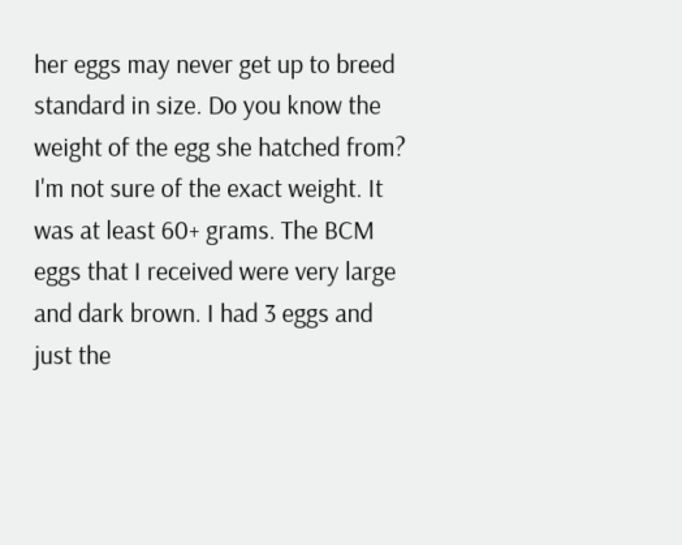her eggs may never get up to breed standard in size. Do you know the weight of the egg she hatched from?
I'm not sure of the exact weight. It was at least 60+ grams. The BCM eggs that I received were very large and dark brown. I had 3 eggs and just the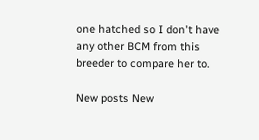one hatched so I don't have any other BCM from this breeder to compare her to.

New posts New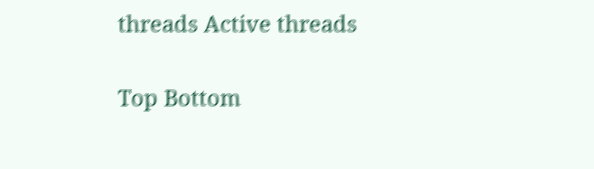threads Active threads

Top Bottom